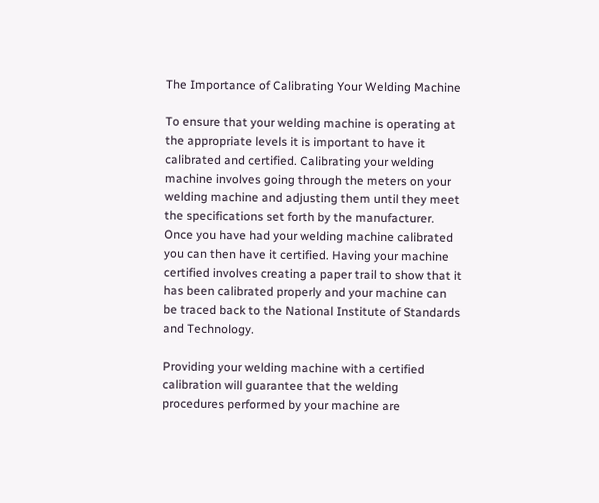The Importance of Calibrating Your Welding Machine

To ensure that your welding machine is operating at the appropriate levels it is important to have it calibrated and certified. Calibrating your welding machine involves going through the meters on your welding machine and adjusting them until they meet the specifications set forth by the manufacturer. Once you have had your welding machine calibrated you can then have it certified. Having your machine certified involves creating a paper trail to show that it has been calibrated properly and your machine can be traced back to the National Institute of Standards and Technology.

Providing your welding machine with a certified calibration will guarantee that the welding procedures performed by your machine are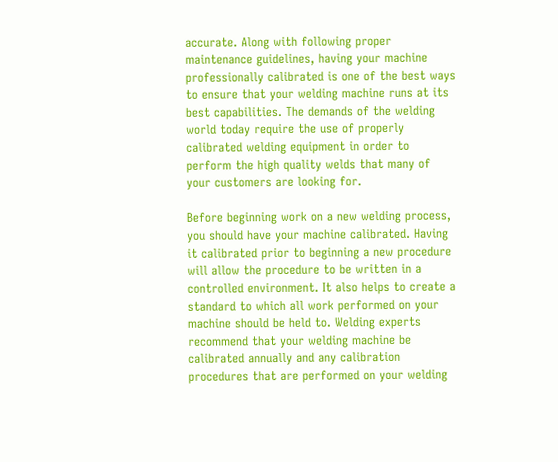accurate. Along with following proper maintenance guidelines, having your machine professionally calibrated is one of the best ways to ensure that your welding machine runs at its best capabilities. The demands of the welding world today require the use of properly calibrated welding equipment in order to perform the high quality welds that many of your customers are looking for.

Before beginning work on a new welding process, you should have your machine calibrated. Having it calibrated prior to beginning a new procedure will allow the procedure to be written in a controlled environment. It also helps to create a standard to which all work performed on your machine should be held to. Welding experts recommend that your welding machine be calibrated annually and any calibration procedures that are performed on your welding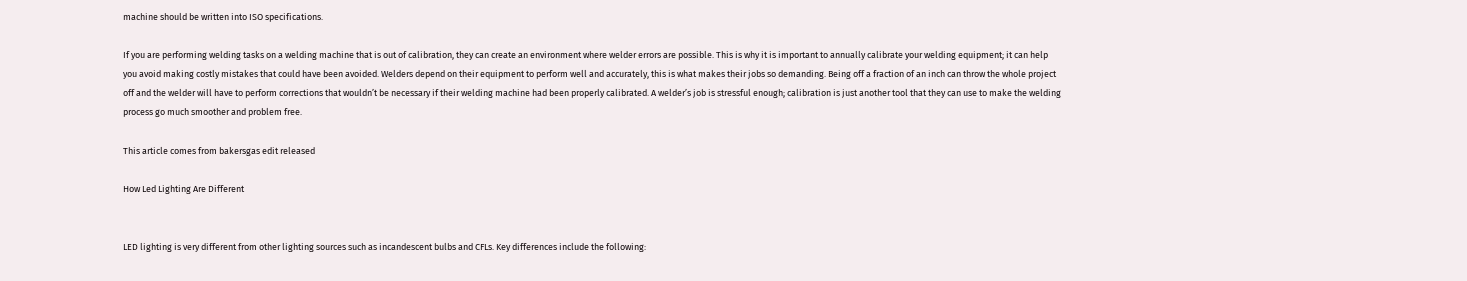machine should be written into ISO specifications.

If you are performing welding tasks on a welding machine that is out of calibration, they can create an environment where welder errors are possible. This is why it is important to annually calibrate your welding equipment; it can help you avoid making costly mistakes that could have been avoided. Welders depend on their equipment to perform well and accurately, this is what makes their jobs so demanding. Being off a fraction of an inch can throw the whole project off and the welder will have to perform corrections that wouldn’t be necessary if their welding machine had been properly calibrated. A welder’s job is stressful enough; calibration is just another tool that they can use to make the welding process go much smoother and problem free.

This article comes from bakersgas edit released

How Led Lighting Are Different


LED lighting is very different from other lighting sources such as incandescent bulbs and CFLs. Key differences include the following: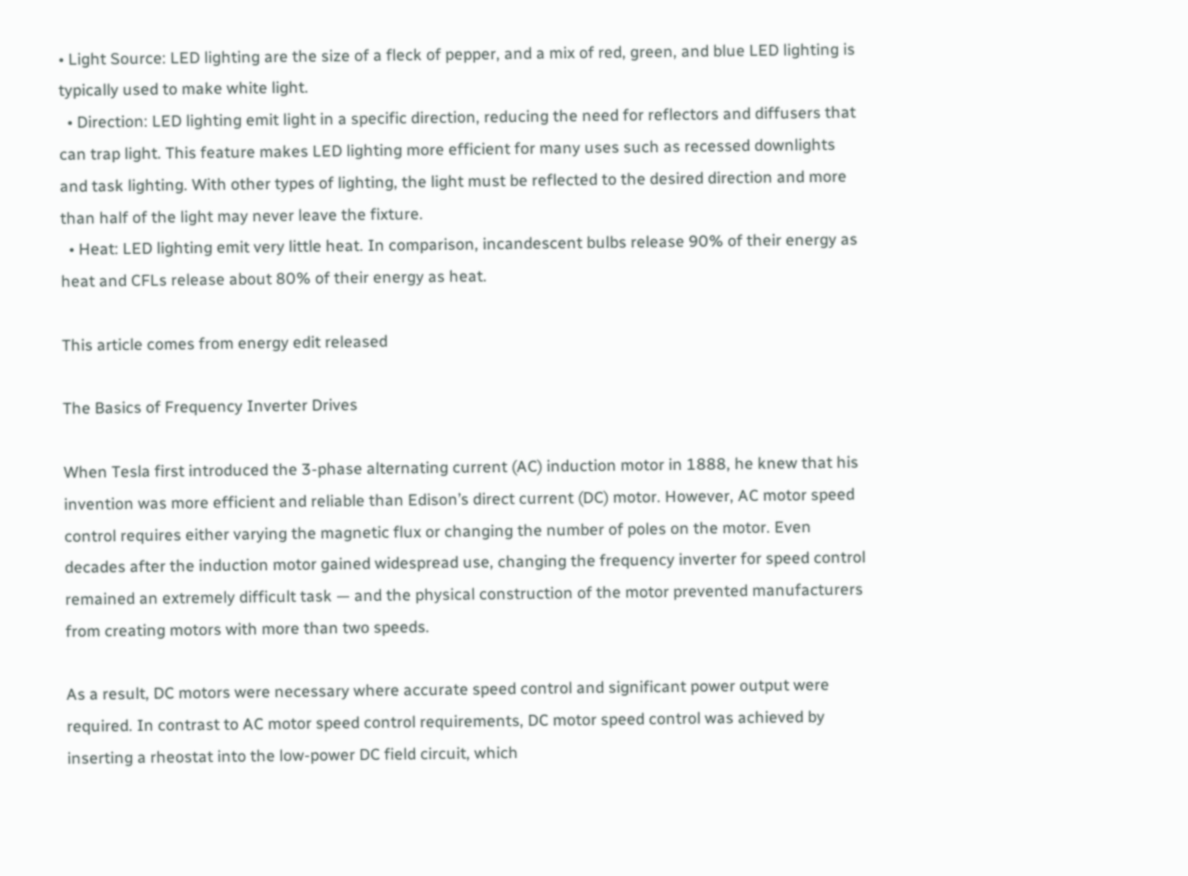• Light Source: LED lighting are the size of a fleck of pepper, and a mix of red, green, and blue LED lighting is typically used to make white light.
  • Direction: LED lighting emit light in a specific direction, reducing the need for reflectors and diffusers that can trap light. This feature makes LED lighting more efficient for many uses such as recessed downlights and task lighting. With other types of lighting, the light must be reflected to the desired direction and more than half of the light may never leave the fixture.
  • Heat: LED lighting emit very little heat. In comparison, incandescent bulbs release 90% of their energy as heat and CFLs release about 80% of their energy as heat.

This article comes from energy edit released

The Basics of Frequency Inverter Drives

When Tesla first introduced the 3-phase alternating current (AC) induction motor in 1888, he knew that his invention was more efficient and reliable than Edison’s direct current (DC) motor. However, AC motor speed control requires either varying the magnetic flux or changing the number of poles on the motor. Even decades after the induction motor gained widespread use, changing the frequency inverter for speed control remained an extremely difficult task — and the physical construction of the motor prevented manufacturers from creating motors with more than two speeds.

As a result, DC motors were necessary where accurate speed control and significant power output were required. In contrast to AC motor speed control requirements, DC motor speed control was achieved by inserting a rheostat into the low-power DC field circuit, which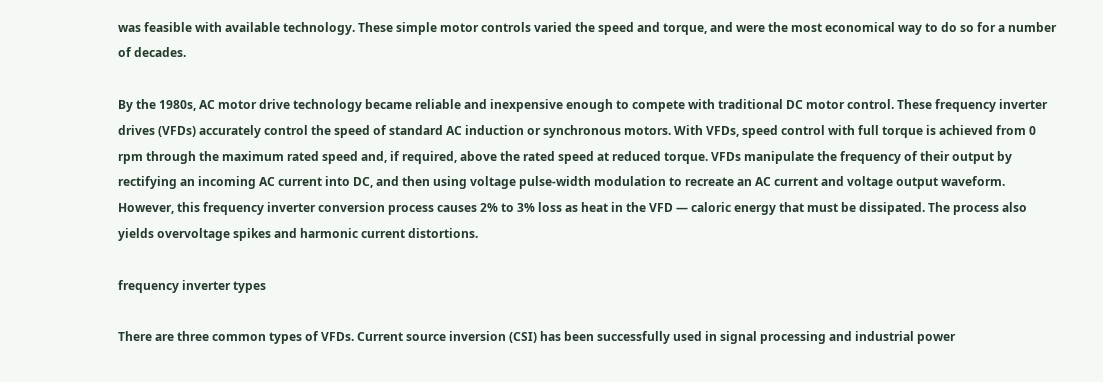was feasible with available technology. These simple motor controls varied the speed and torque, and were the most economical way to do so for a number of decades.

By the 1980s, AC motor drive technology became reliable and inexpensive enough to compete with traditional DC motor control. These frequency inverter drives (VFDs) accurately control the speed of standard AC induction or synchronous motors. With VFDs, speed control with full torque is achieved from 0 rpm through the maximum rated speed and, if required, above the rated speed at reduced torque. VFDs manipulate the frequency of their output by rectifying an incoming AC current into DC, and then using voltage pulse-width modulation to recreate an AC current and voltage output waveform. However, this frequency inverter conversion process causes 2% to 3% loss as heat in the VFD — caloric energy that must be dissipated. The process also yields overvoltage spikes and harmonic current distortions.

frequency inverter types

There are three common types of VFDs. Current source inversion (CSI) has been successfully used in signal processing and industrial power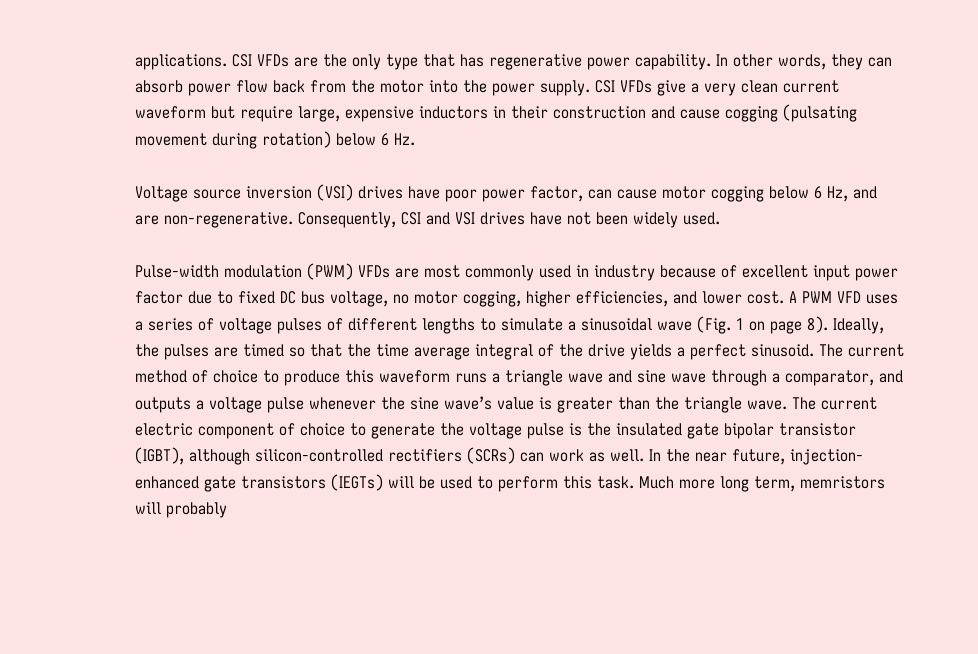applications. CSI VFDs are the only type that has regenerative power capability. In other words, they can absorb power flow back from the motor into the power supply. CSI VFDs give a very clean current waveform but require large, expensive inductors in their construction and cause cogging (pulsating movement during rotation) below 6 Hz.

Voltage source inversion (VSI) drives have poor power factor, can cause motor cogging below 6 Hz, and are non-regenerative. Consequently, CSI and VSI drives have not been widely used.

Pulse-width modulation (PWM) VFDs are most commonly used in industry because of excellent input power factor due to fixed DC bus voltage, no motor cogging, higher efficiencies, and lower cost. A PWM VFD uses a series of voltage pulses of different lengths to simulate a sinusoidal wave (Fig. 1 on page 8). Ideally, the pulses are timed so that the time average integral of the drive yields a perfect sinusoid. The current method of choice to produce this waveform runs a triangle wave and sine wave through a comparator, and outputs a voltage pulse whenever the sine wave’s value is greater than the triangle wave. The current electric component of choice to generate the voltage pulse is the insulated gate bipolar transistor (IGBT), although silicon-controlled rectifiers (SCRs) can work as well. In the near future, injection-enhanced gate transistors (IEGTs) will be used to perform this task. Much more long term, memristors will probably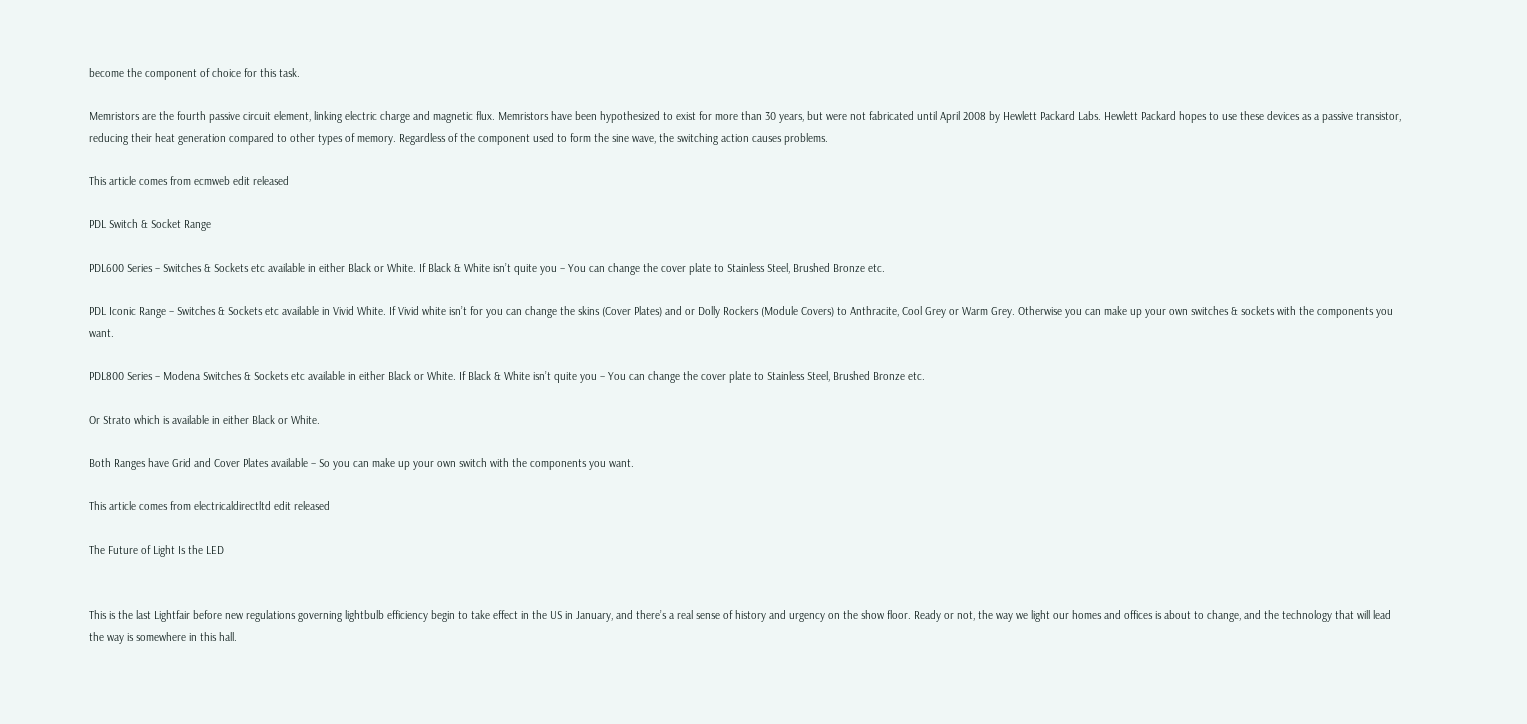become the component of choice for this task.

Memristors are the fourth passive circuit element, linking electric charge and magnetic flux. Memristors have been hypothesized to exist for more than 30 years, but were not fabricated until April 2008 by Hewlett Packard Labs. Hewlett Packard hopes to use these devices as a passive transistor, reducing their heat generation compared to other types of memory. Regardless of the component used to form the sine wave, the switching action causes problems.

This article comes from ecmweb edit released

PDL Switch & Socket Range

PDL600 Series – Switches & Sockets etc available in either Black or White. If Black & White isn’t quite you – You can change the cover plate to Stainless Steel, Brushed Bronze etc.

PDL Iconic Range – Switches & Sockets etc available in Vivid White. If Vivid white isn’t for you can change the skins (Cover Plates) and or Dolly Rockers (Module Covers) to Anthracite, Cool Grey or Warm Grey. Otherwise you can make up your own switches & sockets with the components you want.

PDL800 Series – Modena Switches & Sockets etc available in either Black or White. If Black & White isn’t quite you – You can change the cover plate to Stainless Steel, Brushed Bronze etc.

Or Strato which is available in either Black or White.

Both Ranges have Grid and Cover Plates available – So you can make up your own switch with the components you want.

This article comes from electricaldirectltd edit released

The Future of Light Is the LED


This is the last Lightfair before new regulations governing lightbulb efficiency begin to take effect in the US in January, and there’s a real sense of history and urgency on the show floor. Ready or not, the way we light our homes and offices is about to change, and the technology that will lead the way is somewhere in this hall.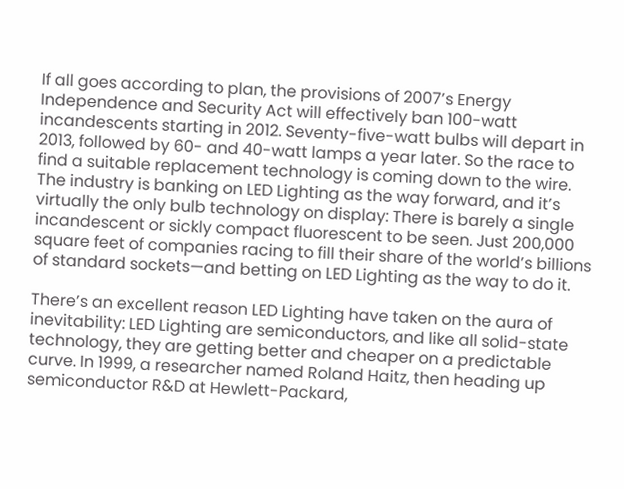If all goes according to plan, the provisions of 2007’s Energy Independence and Security Act will effectively ban 100-watt incandescents starting in 2012. Seventy-five-watt bulbs will depart in 2013, followed by 60- and 40-watt lamps a year later. So the race to find a suitable replacement technology is coming down to the wire. The industry is banking on LED Lighting as the way forward, and it’s virtually the only bulb technology on display: There is barely a single incandescent or sickly compact fluorescent to be seen. Just 200,000 square feet of companies racing to fill their share of the world’s billions of standard sockets—and betting on LED Lighting as the way to do it.

There’s an excellent reason LED Lighting have taken on the aura of inevitability: LED Lighting are semiconductors, and like all solid-state technology, they are getting better and cheaper on a predictable curve. In 1999, a researcher named Roland Haitz, then heading up semiconductor R&D at Hewlett-Packard,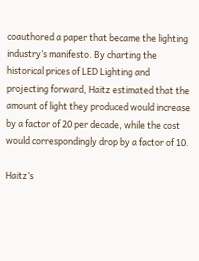coauthored a paper that became the lighting industry’s manifesto. By charting the historical prices of LED Lighting and projecting forward, Haitz estimated that the amount of light they produced would increase by a factor of 20 per decade, while the cost would correspondingly drop by a factor of 10.

Haitz’s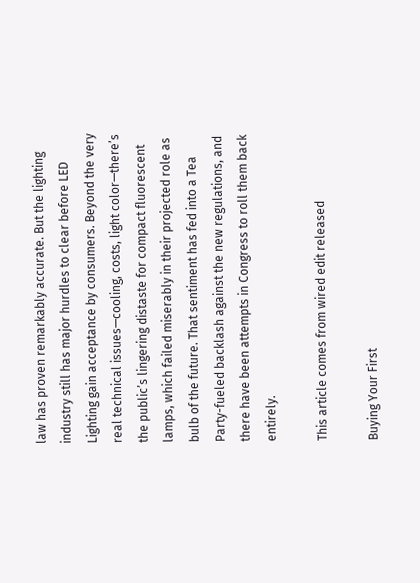law has proven remarkably accurate. But the lighting industry still has major hurdles to clear before LED Lighting gain acceptance by consumers. Beyond the very real technical issues—cooling, costs, light color—there’s the public’s lingering distaste for compact fluorescent lamps, which failed miserably in their projected role as bulb of the future. That sentiment has fed into a Tea Party-fueled backlash against the new regulations, and there have been attempts in Congress to roll them back entirely.

This article comes from wired edit released

Buying Your First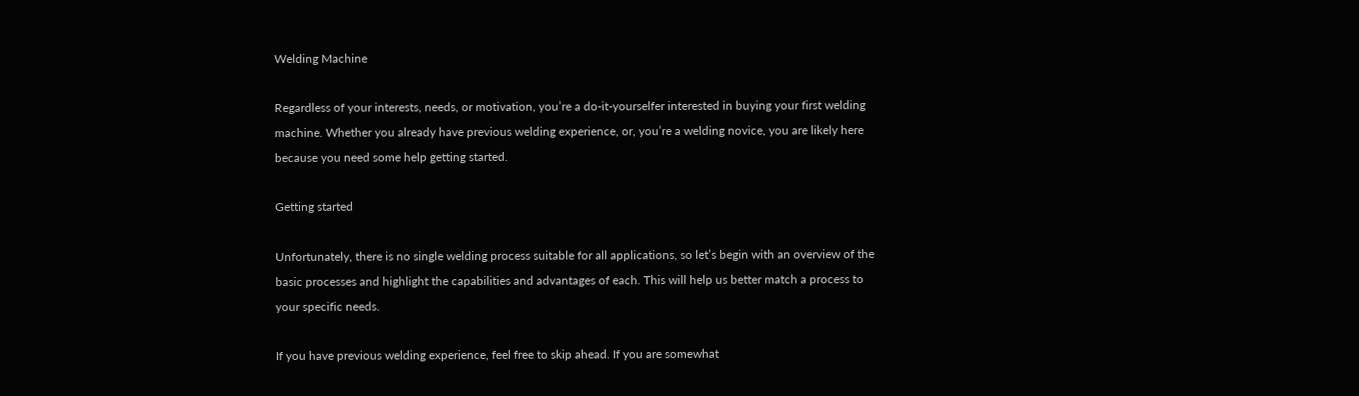Welding Machine

Regardless of your interests, needs, or motivation, you’re a do-it-yourselfer interested in buying your first welding machine. Whether you already have previous welding experience, or, you’re a welding novice, you are likely here because you need some help getting started.

Getting started

Unfortunately, there is no single welding process suitable for all applications, so let’s begin with an overview of the basic processes and highlight the capabilities and advantages of each. This will help us better match a process to your specific needs.

If you have previous welding experience, feel free to skip ahead. If you are somewhat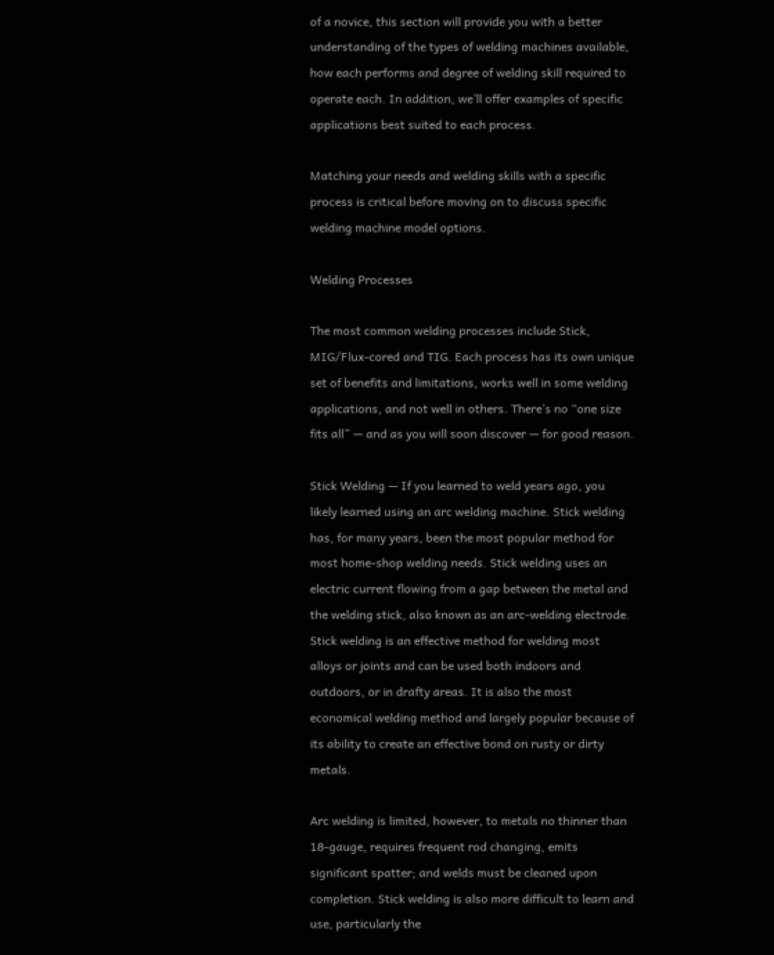of a novice, this section will provide you with a better understanding of the types of welding machines available, how each performs and degree of welding skill required to operate each. In addition, we’ll offer examples of specific applications best suited to each process.

Matching your needs and welding skills with a specific process is critical before moving on to discuss specific welding machine model options.

Welding Processes

The most common welding processes include Stick, MIG/Flux-cored and TIG. Each process has its own unique set of benefits and limitations, works well in some welding applications, and not well in others. There’s no “one size fits all” — and as you will soon discover — for good reason.

Stick Welding — If you learned to weld years ago, you likely learned using an arc welding machine. Stick welding has, for many years, been the most popular method for most home-shop welding needs. Stick welding uses an electric current flowing from a gap between the metal and the welding stick, also known as an arc-welding electrode. Stick welding is an effective method for welding most alloys or joints and can be used both indoors and outdoors, or in drafty areas. It is also the most economical welding method and largely popular because of its ability to create an effective bond on rusty or dirty metals.

Arc welding is limited, however, to metals no thinner than 18-gauge, requires frequent rod changing, emits significant spatter; and welds must be cleaned upon completion. Stick welding is also more difficult to learn and use, particularly the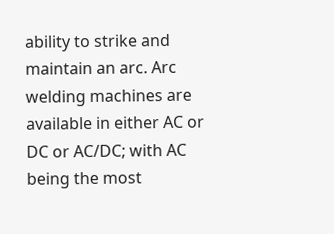ability to strike and maintain an arc. Arc welding machines are available in either AC or DC or AC/DC; with AC being the most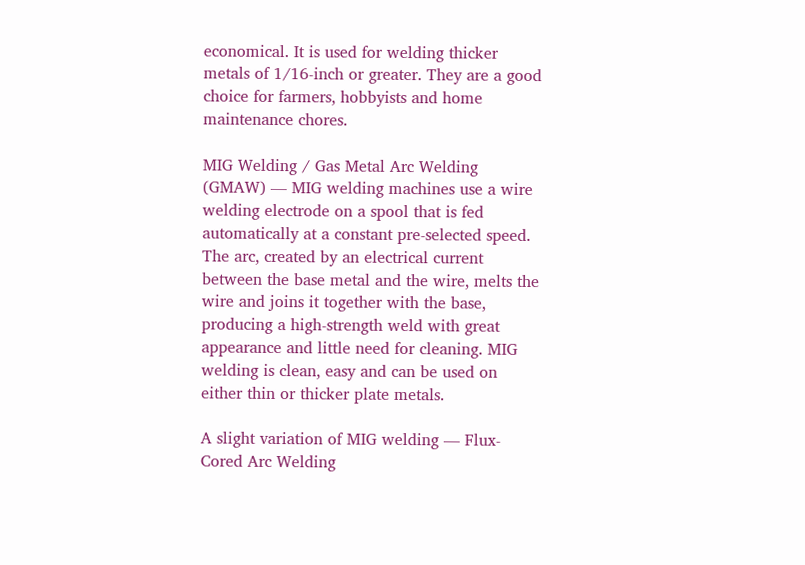economical. It is used for welding thicker metals of 1/16-inch or greater. They are a good choice for farmers, hobbyists and home maintenance chores.

MIG Welding / Gas Metal Arc Welding (GMAW) — MIG welding machines use a wire welding electrode on a spool that is fed automatically at a constant pre-selected speed. The arc, created by an electrical current between the base metal and the wire, melts the wire and joins it together with the base, producing a high-strength weld with great appearance and little need for cleaning. MIG welding is clean, easy and can be used on either thin or thicker plate metals.

A slight variation of MIG welding — Flux-Cored Arc Welding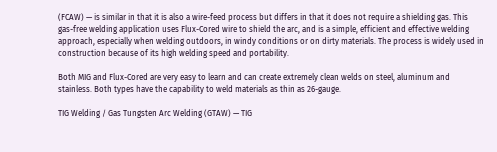(FCAW) — is similar in that it is also a wire-feed process but differs in that it does not require a shielding gas. This gas-free welding application uses Flux-Cored wire to shield the arc, and is a simple, efficient and effective welding approach, especially when welding outdoors, in windy conditions or on dirty materials. The process is widely used in construction because of its high welding speed and portability.

Both MIG and Flux-Cored are very easy to learn and can create extremely clean welds on steel, aluminum and stainless. Both types have the capability to weld materials as thin as 26-gauge.

TIG Welding / Gas Tungsten Arc Welding (GTAW) — TIG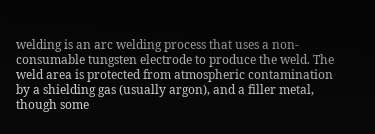welding is an arc welding process that uses a non-consumable tungsten electrode to produce the weld. The weld area is protected from atmospheric contamination by a shielding gas (usually argon), and a filler metal, though some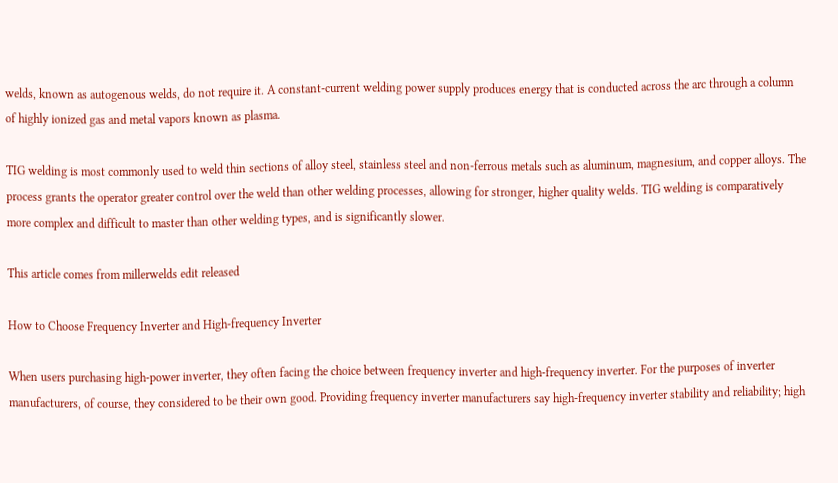welds, known as autogenous welds, do not require it. A constant-current welding power supply produces energy that is conducted across the arc through a column of highly ionized gas and metal vapors known as plasma.

TIG welding is most commonly used to weld thin sections of alloy steel, stainless steel and non-ferrous metals such as aluminum, magnesium, and copper alloys. The process grants the operator greater control over the weld than other welding processes, allowing for stronger, higher quality welds. TIG welding is comparatively more complex and difficult to master than other welding types, and is significantly slower.

This article comes from millerwelds edit released

How to Choose Frequency Inverter and High-frequency Inverter

When users purchasing high-power inverter, they often facing the choice between frequency inverter and high-frequency inverter. For the purposes of inverter manufacturers, of course, they considered to be their own good. Providing frequency inverter manufacturers say high-frequency inverter stability and reliability; high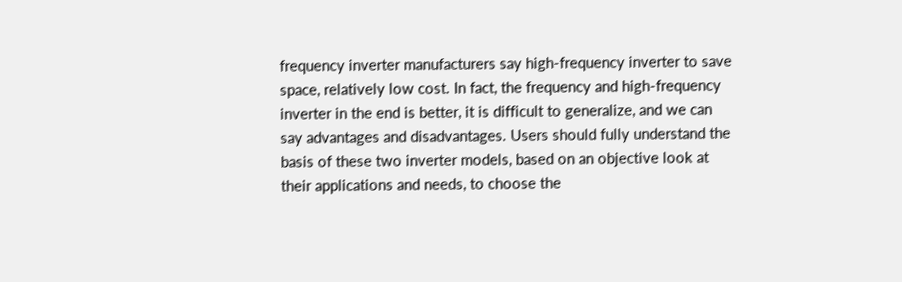frequency inverter manufacturers say high-frequency inverter to save space, relatively low cost. In fact, the frequency and high-frequency inverter in the end is better, it is difficult to generalize, and we can say advantages and disadvantages. Users should fully understand the basis of these two inverter models, based on an objective look at their applications and needs, to choose the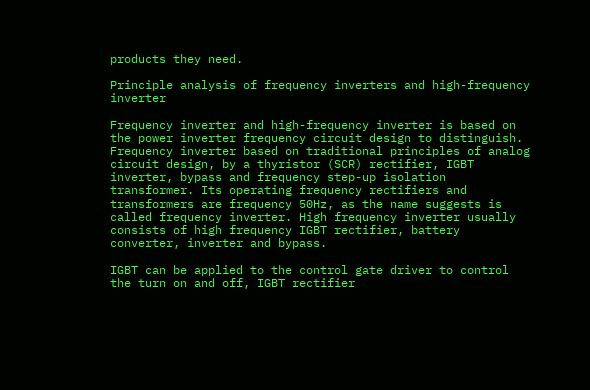products they need.

Principle analysis of frequency inverters and high-frequency inverter

Frequency inverter and high-frequency inverter is based on the power inverter frequency circuit design to distinguish. Frequency inverter based on traditional principles of analog circuit design, by a thyristor (SCR) rectifier, IGBT inverter, bypass and frequency step-up isolation transformer. Its operating frequency rectifiers and transformers are frequency 50Hz, as the name suggests is called frequency inverter. High frequency inverter usually consists of high frequency IGBT rectifier, battery converter, inverter and bypass.

IGBT can be applied to the control gate driver to control the turn on and off, IGBT rectifier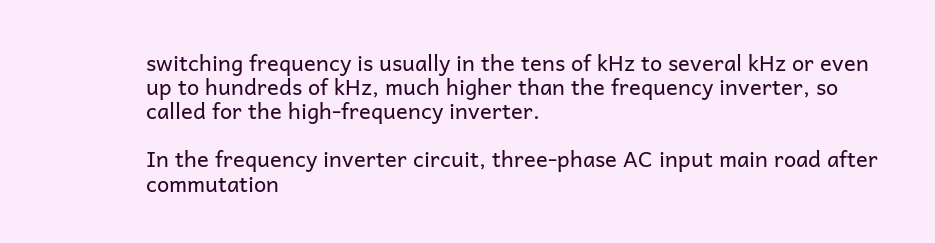switching frequency is usually in the tens of kHz to several kHz or even up to hundreds of kHz, much higher than the frequency inverter, so called for the high-frequency inverter.

In the frequency inverter circuit, three-phase AC input main road after commutation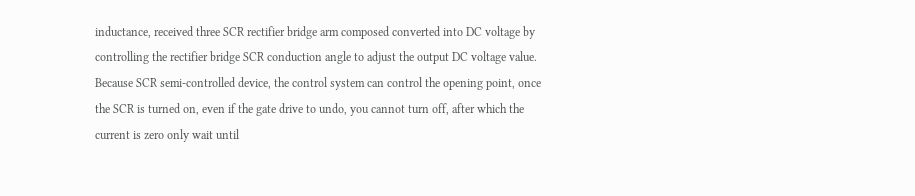inductance, received three SCR rectifier bridge arm composed converted into DC voltage by controlling the rectifier bridge SCR conduction angle to adjust the output DC voltage value. Because SCR semi-controlled device, the control system can control the opening point, once the SCR is turned on, even if the gate drive to undo, you cannot turn off, after which the current is zero only wait until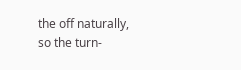the off naturally, so the turn-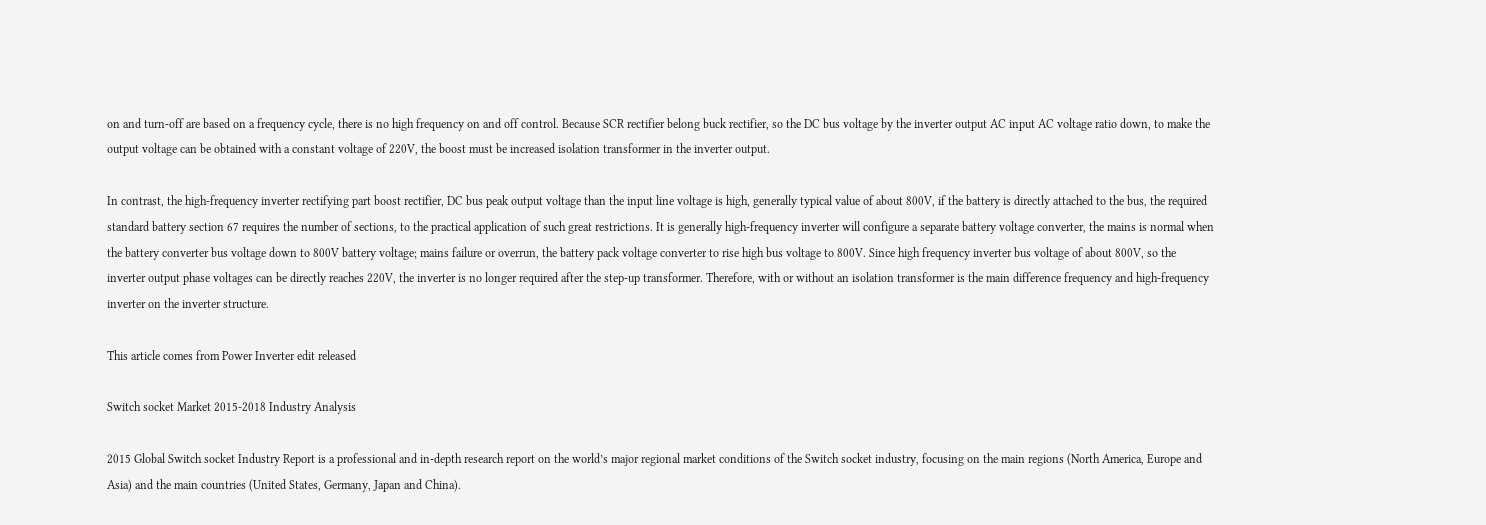on and turn-off are based on a frequency cycle, there is no high frequency on and off control. Because SCR rectifier belong buck rectifier, so the DC bus voltage by the inverter output AC input AC voltage ratio down, to make the output voltage can be obtained with a constant voltage of 220V, the boost must be increased isolation transformer in the inverter output.

In contrast, the high-frequency inverter rectifying part boost rectifier, DC bus peak output voltage than the input line voltage is high, generally typical value of about 800V, if the battery is directly attached to the bus, the required standard battery section 67 requires the number of sections, to the practical application of such great restrictions. It is generally high-frequency inverter will configure a separate battery voltage converter, the mains is normal when the battery converter bus voltage down to 800V battery voltage; mains failure or overrun, the battery pack voltage converter to rise high bus voltage to 800V. Since high frequency inverter bus voltage of about 800V, so the inverter output phase voltages can be directly reaches 220V, the inverter is no longer required after the step-up transformer. Therefore, with or without an isolation transformer is the main difference frequency and high-frequency inverter on the inverter structure.

This article comes from Power Inverter edit released

Switch socket Market 2015-2018 Industry Analysis

2015 Global Switch socket Industry Report is a professional and in-depth research report on the world’s major regional market conditions of the Switch socket industry, focusing on the main regions (North America, Europe and Asia) and the main countries (United States, Germany, Japan and China).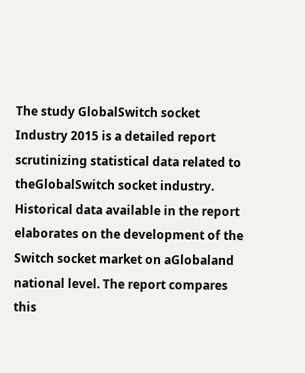The study GlobalSwitch socket Industry 2015 is a detailed report scrutinizing statistical data related to theGlobalSwitch socket industry. Historical data available in the report elaborates on the development of the Switch socket market on aGlobaland national level. The report compares this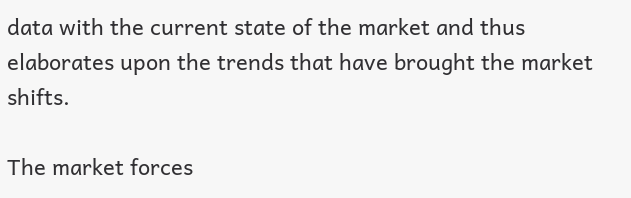data with the current state of the market and thus elaborates upon the trends that have brought the market shifts.

The market forces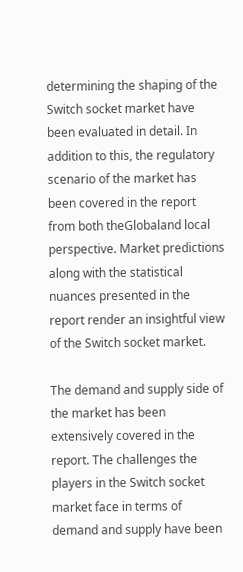determining the shaping of the Switch socket market have been evaluated in detail. In addition to this, the regulatory scenario of the market has been covered in the report from both theGlobaland local perspective. Market predictions along with the statistical nuances presented in the report render an insightful view of the Switch socket market.

The demand and supply side of the market has been extensively covered in the report. The challenges the players in the Switch socket market face in terms of demand and supply have been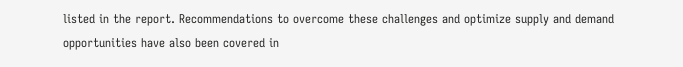listed in the report. Recommendations to overcome these challenges and optimize supply and demand opportunities have also been covered in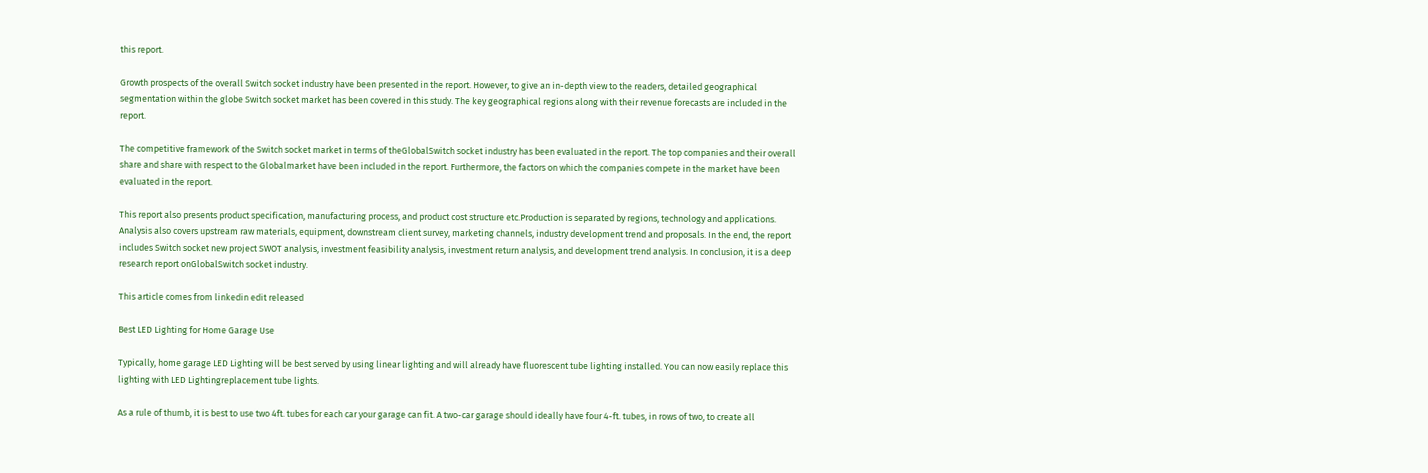this report.

Growth prospects of the overall Switch socket industry have been presented in the report. However, to give an in-depth view to the readers, detailed geographical segmentation within the globe Switch socket market has been covered in this study. The key geographical regions along with their revenue forecasts are included in the report.

The competitive framework of the Switch socket market in terms of theGlobalSwitch socket industry has been evaluated in the report. The top companies and their overall share and share with respect to the Globalmarket have been included in the report. Furthermore, the factors on which the companies compete in the market have been evaluated in the report.

This report also presents product specification, manufacturing process, and product cost structure etc.Production is separated by regions, technology and applications. Analysis also covers upstream raw materials, equipment, downstream client survey, marketing channels, industry development trend and proposals. In the end, the report includes Switch socket new project SWOT analysis, investment feasibility analysis, investment return analysis, and development trend analysis. In conclusion, it is a deep research report onGlobalSwitch socket industry.

This article comes from linkedin edit released

Best LED Lighting for Home Garage Use

Typically, home garage LED Lighting will be best served by using linear lighting and will already have fluorescent tube lighting installed. You can now easily replace this lighting with LED Lightingreplacement tube lights.

As a rule of thumb, it is best to use two 4ft. tubes for each car your garage can fit. A two-car garage should ideally have four 4-ft. tubes, in rows of two, to create all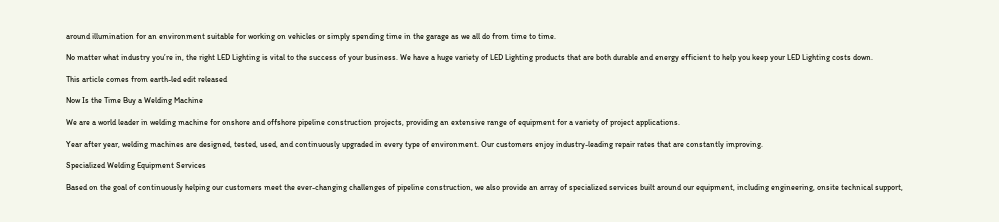around illumination for an environment suitable for working on vehicles or simply spending time in the garage as we all do from time to time.

No matter what industry you’re in, the right LED Lighting is vital to the success of your business. We have a huge variety of LED Lighting products that are both durable and energy efficient to help you keep your LED Lighting costs down.

This article comes from earth-led edit released

Now Is the Time Buy a Welding Machine

We are a world leader in welding machine for onshore and offshore pipeline construction projects, providing an extensive range of equipment for a variety of project applications.

Year after year, welding machines are designed, tested, used, and continuously upgraded in every type of environment. Our customers enjoy industry-leading repair rates that are constantly improving.

Specialized Welding Equipment Services

Based on the goal of continuously helping our customers meet the ever-changing challenges of pipeline construction, we also provide an array of specialized services built around our equipment, including engineering, onsite technical support,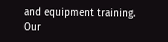and equipment training. Our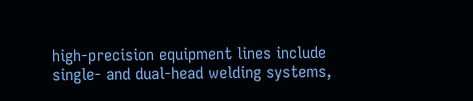high-precision equipment lines include single- and dual-head welding systems,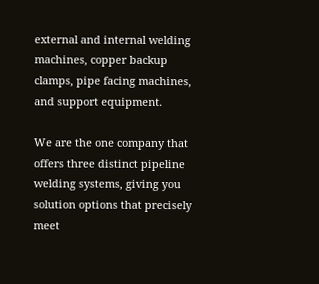external and internal welding machines, copper backup clamps, pipe facing machines, and support equipment.

We are the one company that offers three distinct pipeline welding systems, giving you solution options that precisely meet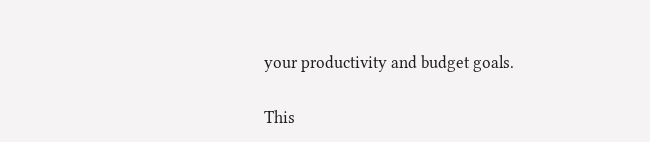your productivity and budget goals.

This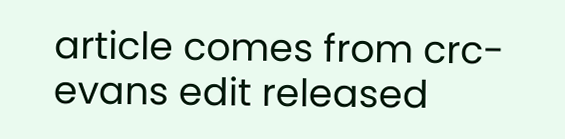article comes from crc-evans edit released